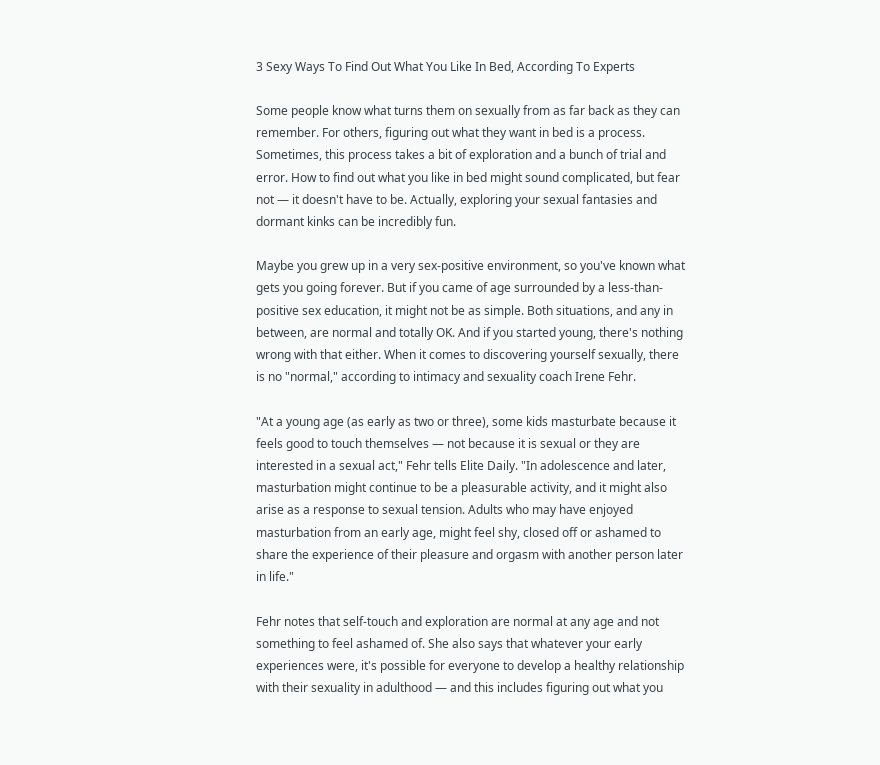3 Sexy Ways To Find Out What You Like In Bed, According To Experts

Some people know what turns them on sexually from as far back as they can remember. For others, figuring out what they want in bed is a process. Sometimes, this process takes a bit of exploration and a bunch of trial and error. How to find out what you like in bed might sound complicated, but fear not — it doesn't have to be. Actually, exploring your sexual fantasies and dormant kinks can be incredibly fun.

Maybe you grew up in a very sex-positive environment, so you've known what gets you going forever. But if you came of age surrounded by a less-than-positive sex education, it might not be as simple. Both situations, and any in between, are normal and totally OK. And if you started young, there's nothing wrong with that either. When it comes to discovering yourself sexually, there is no "normal," according to intimacy and sexuality coach Irene Fehr.

"At a young age (as early as two or three), some kids masturbate because it feels good to touch themselves — not because it is sexual or they are interested in a sexual act," Fehr tells Elite Daily. "In adolescence and later, masturbation might continue to be a pleasurable activity, and it might also arise as a response to sexual tension. Adults who may have enjoyed masturbation from an early age, might feel shy, closed off or ashamed to share the experience of their pleasure and orgasm with another person later in life."

Fehr notes that self-touch and exploration are normal at any age and not something to feel ashamed of. She also says that whatever your early experiences were, it's possible for everyone to develop a healthy relationship with their sexuality in adulthood — and this includes figuring out what you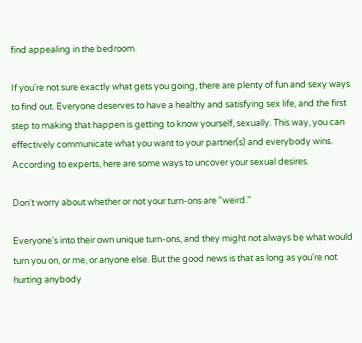find appealing in the bedroom.

If you're not sure exactly what gets you going, there are plenty of fun and sexy ways to find out. Everyone deserves to have a healthy and satisfying sex life, and the first step to making that happen is getting to know yourself, sexually. This way, you can effectively communicate what you want to your partner(s) and everybody wins. According to experts, here are some ways to uncover your sexual desires.

Don't worry about whether or not your turn-ons are "weird."

Everyone's into their own unique turn-ons, and they might not always be what would turn you on, or me, or anyone else. But the good news is that as long as you're not hurting anybody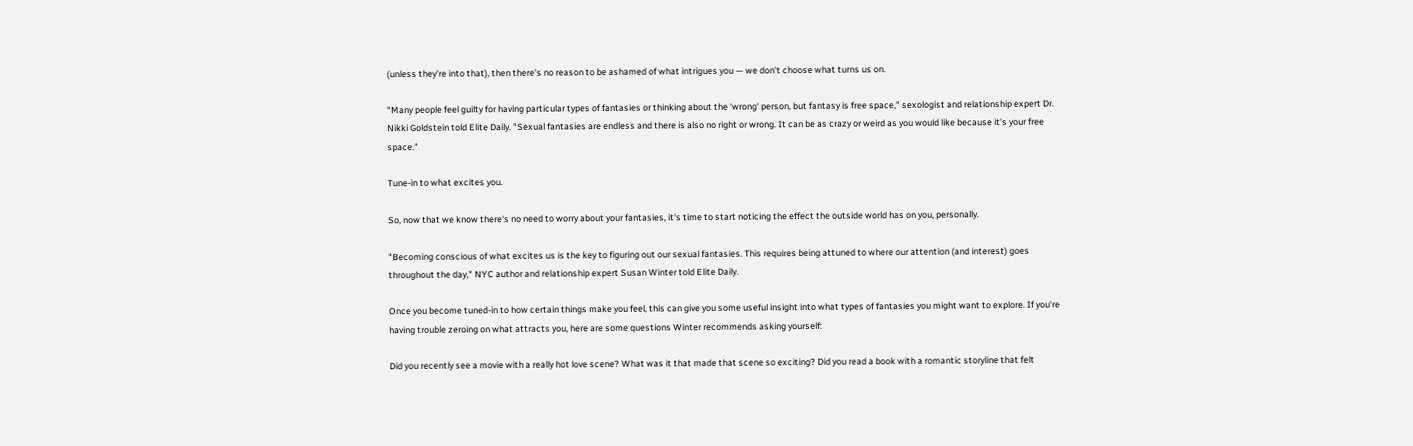(unless they're into that), then there's no reason to be ashamed of what intrigues you — we don't choose what turns us on.

"Many people feel guilty for having particular types of fantasies or thinking about the 'wrong' person, but fantasy is free space," sexologist and relationship expert Dr. Nikki Goldstein told Elite Daily. "Sexual fantasies are endless and there is also no right or wrong. It can be as crazy or weird as you would like because it's your free space."

Tune-in to what excites you.

So, now that we know there's no need to worry about your fantasies, it's time to start noticing the effect the outside world has on you, personally.

"Becoming conscious of what excites us is the key to figuring out our sexual fantasies. This requires being attuned to where our attention (and interest) goes throughout the day," NYC author and relationship expert Susan Winter told Elite Daily.

Once you become tuned-in to how certain things make you feel, this can give you some useful insight into what types of fantasies you might want to explore. If you're having trouble zeroing on what attracts you, here are some questions Winter recommends asking yourself:

Did you recently see a movie with a really hot love scene? What was it that made that scene so exciting? Did you read a book with a romantic storyline that felt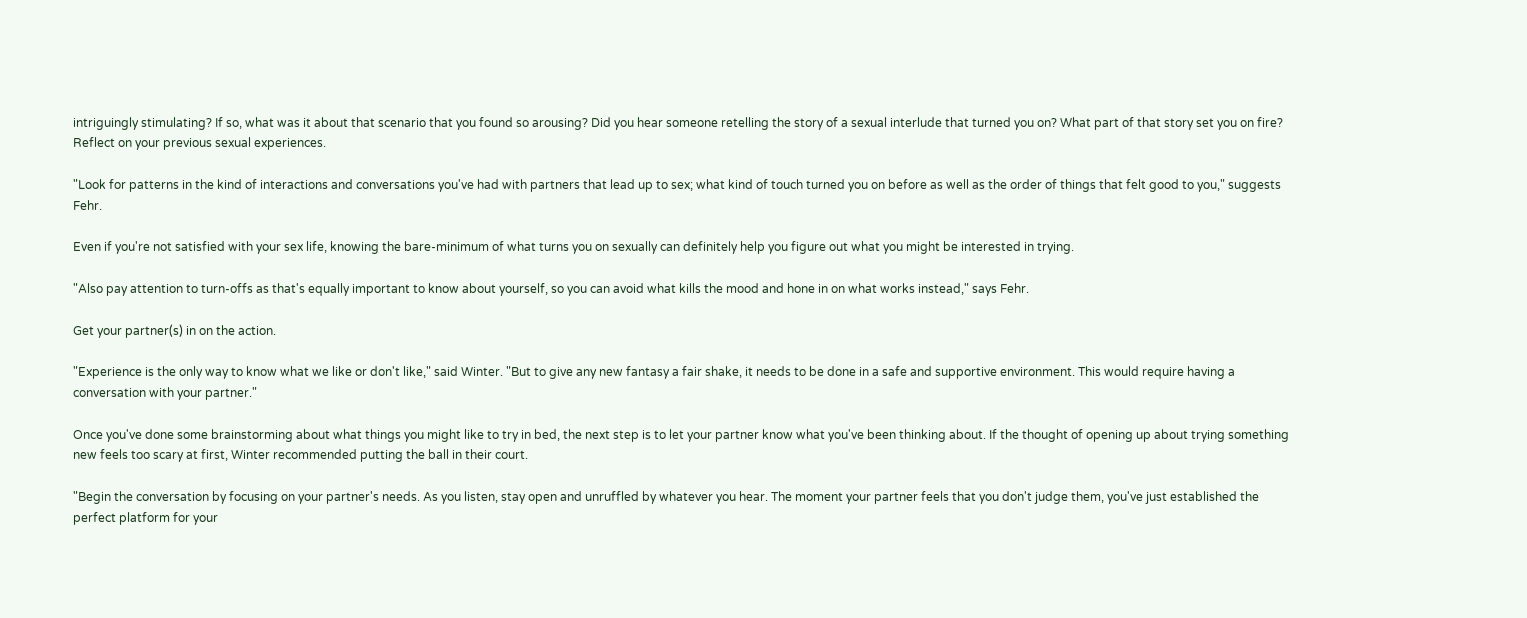intriguingly stimulating? If so, what was it about that scenario that you found so arousing? Did you hear someone retelling the story of a sexual interlude that turned you on? What part of that story set you on fire?
Reflect on your previous sexual experiences.

"Look for patterns in the kind of interactions and conversations you've had with partners that lead up to sex; what kind of touch turned you on before as well as the order of things that felt good to you," suggests Fehr.

Even if you're not satisfied with your sex life, knowing the bare-minimum of what turns you on sexually can definitely help you figure out what you might be interested in trying.

"Also pay attention to turn-offs as that's equally important to know about yourself, so you can avoid what kills the mood and hone in on what works instead," says Fehr.

Get your partner(s) in on the action.

"Experience is the only way to know what we like or don't like," said Winter. "But to give any new fantasy a fair shake, it needs to be done in a safe and supportive environment. This would require having a conversation with your partner."

Once you've done some brainstorming about what things you might like to try in bed, the next step is to let your partner know what you've been thinking about. If the thought of opening up about trying something new feels too scary at first, Winter recommended putting the ball in their court.

"Begin the conversation by focusing on your partner's needs. As you listen, stay open and unruffled by whatever you hear. The moment your partner feels that you don't judge them, you've just established the perfect platform for your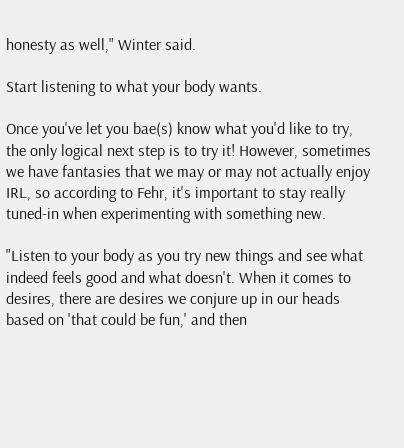honesty as well," Winter said.

Start listening to what your body wants.

Once you've let you bae(s) know what you'd like to try, the only logical next step is to try it! However, sometimes we have fantasies that we may or may not actually enjoy IRL, so according to Fehr, it's important to stay really tuned-in when experimenting with something new.

"Listen to your body as you try new things and see what indeed feels good and what doesn't. When it comes to desires, there are desires we conjure up in our heads based on 'that could be fun,' and then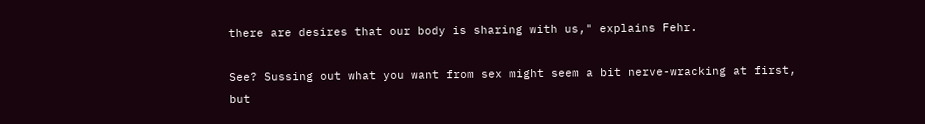there are desires that our body is sharing with us," explains Fehr.

See? Sussing out what you want from sex might seem a bit nerve-wracking at first, but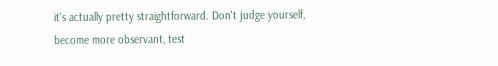it's actually pretty straightforward. Don't judge yourself, become more observant, test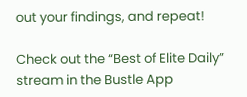out your findings, and repeat!

Check out the “Best of Elite Daily” stream in the Bustle App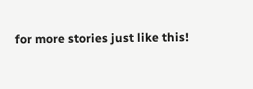for more stories just like this!